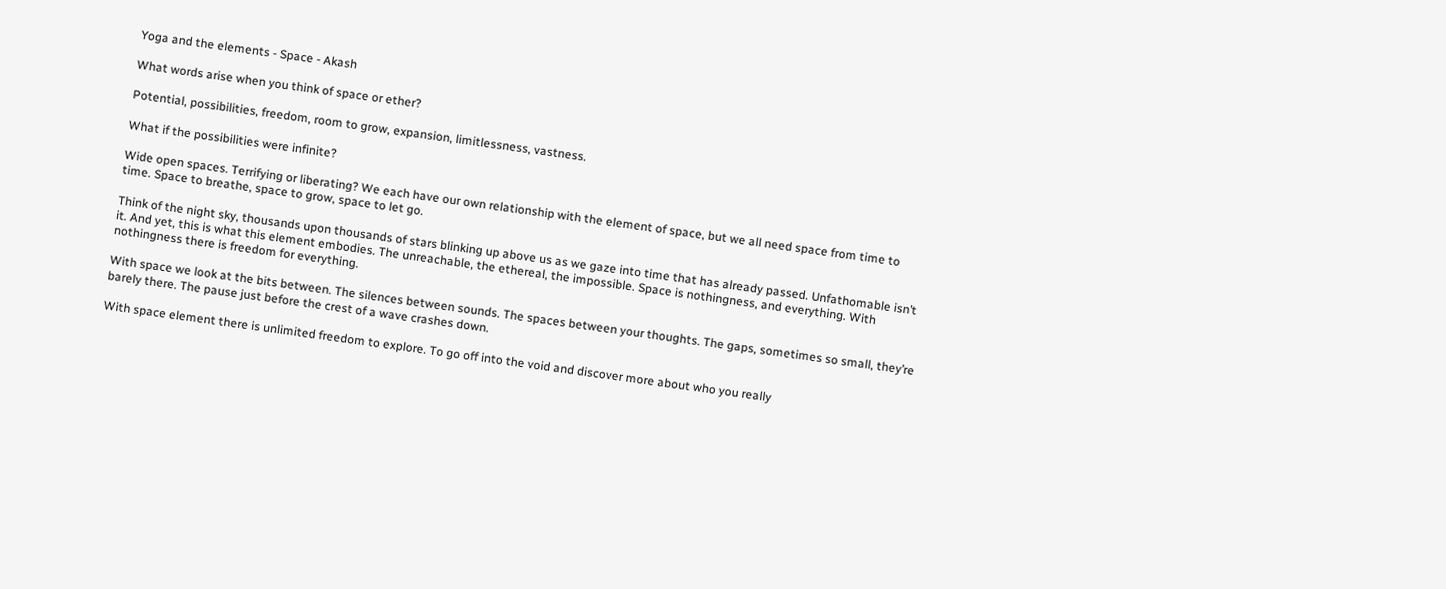Yoga and the elements - Space - Akash

What words arise when you think of space or ether?

Potential, possibilities, freedom, room to grow, expansion, limitlessness, vastness.

What if the possibilities were infinite?

Wide open spaces. Terrifying or liberating? We each have our own relationship with the element of space, but we all need space from time to time. Space to breathe, space to grow, space to let go.

Think of the night sky, thousands upon thousands of stars blinking up above us as we gaze into time that has already passed. Unfathomable isn’t it. And yet, this is what this element embodies. The unreachable, the ethereal, the impossible. Space is nothingness, and everything. With nothingness there is freedom for everything.

With space we look at the bits between. The silences between sounds. The spaces between your thoughts. The gaps, sometimes so small, they’re barely there. The pause just before the crest of a wave crashes down.

With space element there is unlimited freedom to explore. To go off into the void and discover more about who you really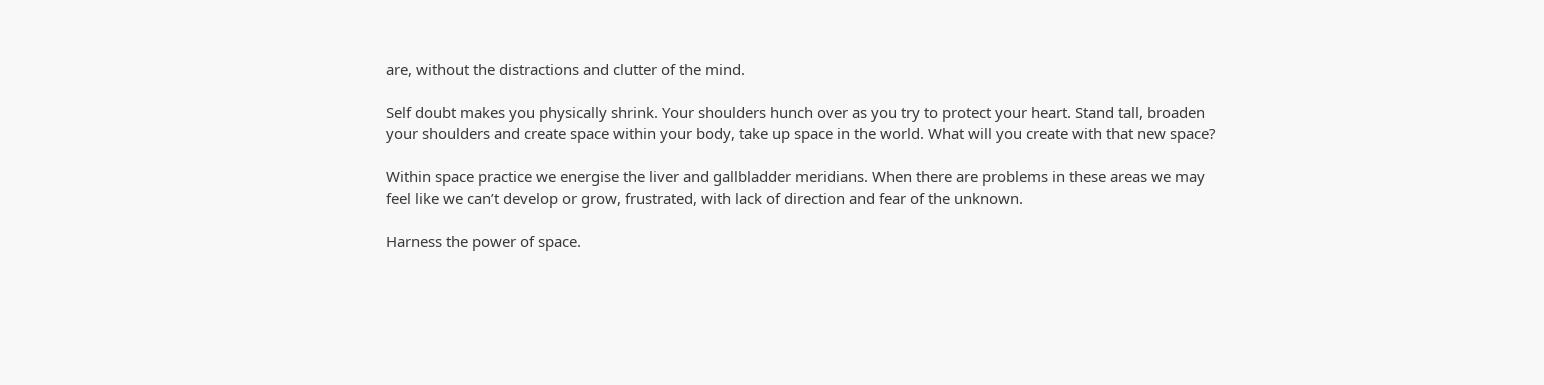are, without the distractions and clutter of the mind.

Self doubt makes you physically shrink. Your shoulders hunch over as you try to protect your heart. Stand tall, broaden your shoulders and create space within your body, take up space in the world. What will you create with that new space?

Within space practice we energise the liver and gallbladder meridians. When there are problems in these areas we may feel like we can’t develop or grow, frustrated, with lack of direction and fear of the unknown.

Harness the power of space.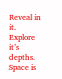Reveal in it. Explore it’s depths. Space is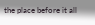the place before it all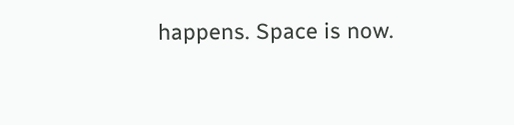happens. Space is now.